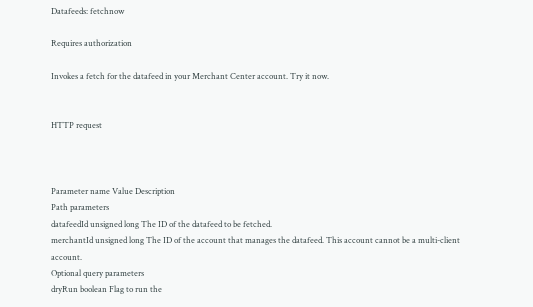Datafeeds: fetchnow

Requires authorization

Invokes a fetch for the datafeed in your Merchant Center account. Try it now.


HTTP request



Parameter name Value Description
Path parameters
datafeedId unsigned long The ID of the datafeed to be fetched.
merchantId unsigned long The ID of the account that manages the datafeed. This account cannot be a multi-client account.
Optional query parameters
dryRun boolean Flag to run the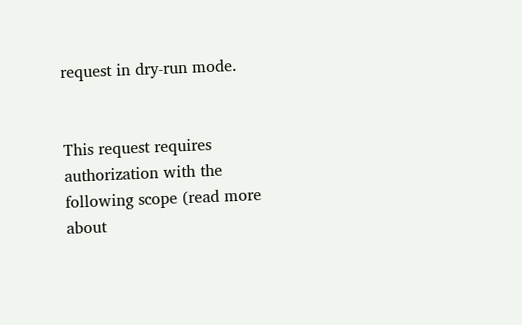request in dry-run mode.


This request requires authorization with the following scope (read more about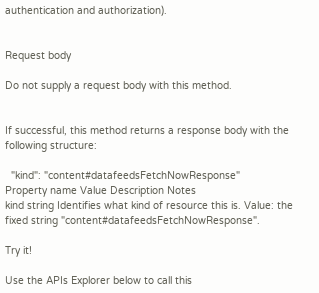authentication and authorization).


Request body

Do not supply a request body with this method.


If successful, this method returns a response body with the following structure:

  "kind": "content#datafeedsFetchNowResponse"
Property name Value Description Notes
kind string Identifies what kind of resource this is. Value: the fixed string "content#datafeedsFetchNowResponse".

Try it!

Use the APIs Explorer below to call this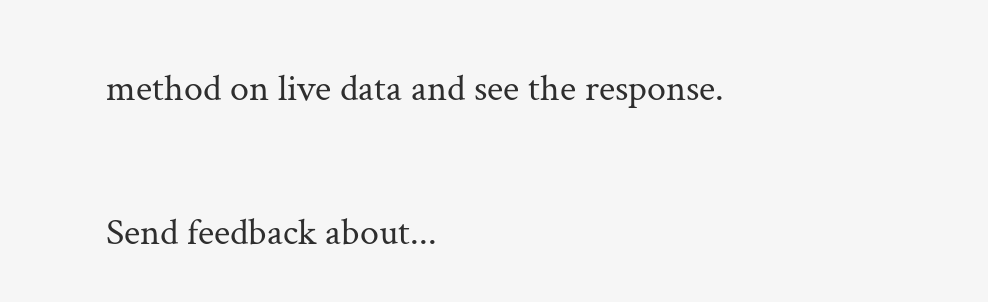method on live data and see the response.

Send feedback about...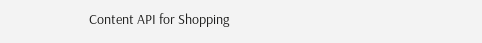Content API for Shopping